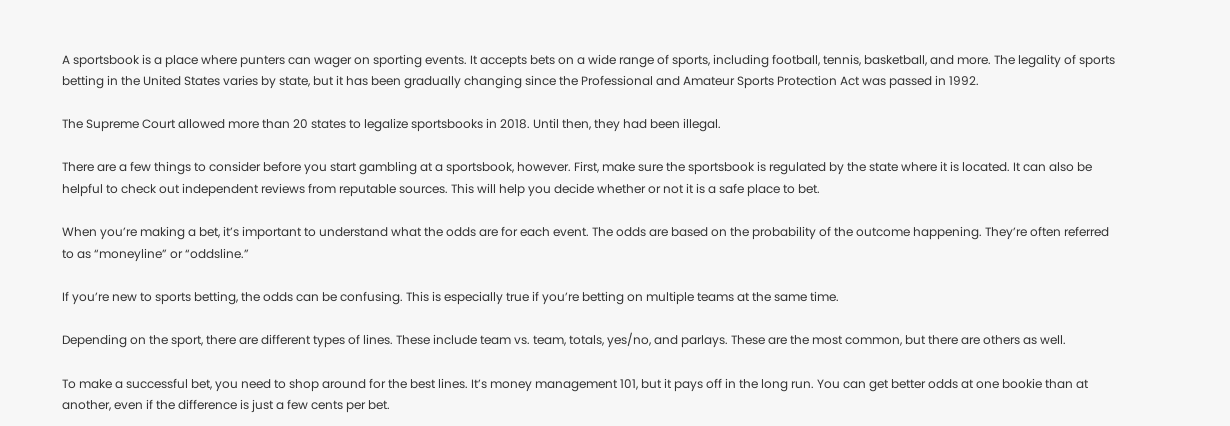A sportsbook is a place where punters can wager on sporting events. It accepts bets on a wide range of sports, including football, tennis, basketball, and more. The legality of sports betting in the United States varies by state, but it has been gradually changing since the Professional and Amateur Sports Protection Act was passed in 1992.

The Supreme Court allowed more than 20 states to legalize sportsbooks in 2018. Until then, they had been illegal.

There are a few things to consider before you start gambling at a sportsbook, however. First, make sure the sportsbook is regulated by the state where it is located. It can also be helpful to check out independent reviews from reputable sources. This will help you decide whether or not it is a safe place to bet.

When you’re making a bet, it’s important to understand what the odds are for each event. The odds are based on the probability of the outcome happening. They’re often referred to as “moneyline” or “oddsline.”

If you’re new to sports betting, the odds can be confusing. This is especially true if you’re betting on multiple teams at the same time.

Depending on the sport, there are different types of lines. These include team vs. team, totals, yes/no, and parlays. These are the most common, but there are others as well.

To make a successful bet, you need to shop around for the best lines. It’s money management 101, but it pays off in the long run. You can get better odds at one bookie than at another, even if the difference is just a few cents per bet.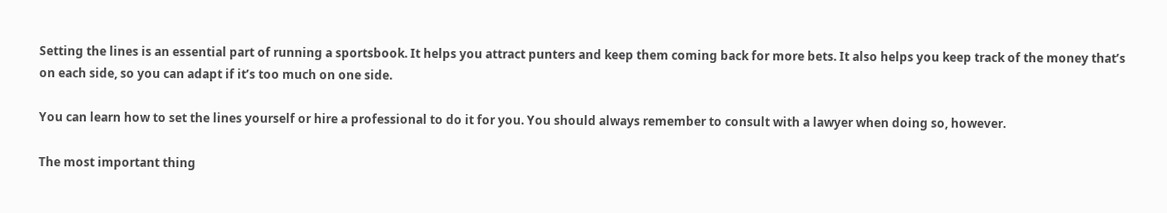Setting the lines is an essential part of running a sportsbook. It helps you attract punters and keep them coming back for more bets. It also helps you keep track of the money that’s on each side, so you can adapt if it’s too much on one side.

You can learn how to set the lines yourself or hire a professional to do it for you. You should always remember to consult with a lawyer when doing so, however.

The most important thing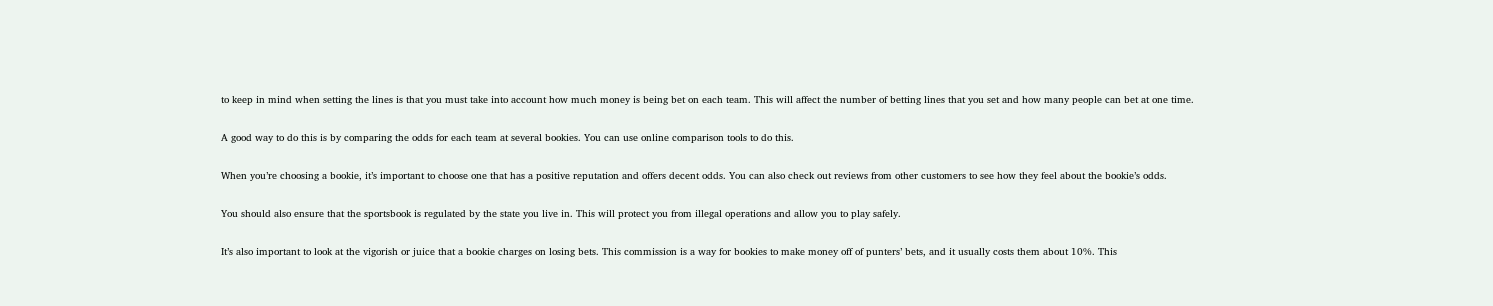to keep in mind when setting the lines is that you must take into account how much money is being bet on each team. This will affect the number of betting lines that you set and how many people can bet at one time.

A good way to do this is by comparing the odds for each team at several bookies. You can use online comparison tools to do this.

When you’re choosing a bookie, it’s important to choose one that has a positive reputation and offers decent odds. You can also check out reviews from other customers to see how they feel about the bookie’s odds.

You should also ensure that the sportsbook is regulated by the state you live in. This will protect you from illegal operations and allow you to play safely.

It’s also important to look at the vigorish or juice that a bookie charges on losing bets. This commission is a way for bookies to make money off of punters’ bets, and it usually costs them about 10%. This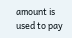amount is used to pay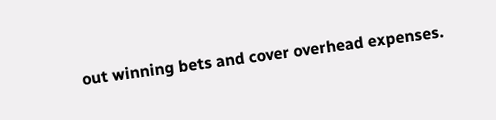out winning bets and cover overhead expenses.